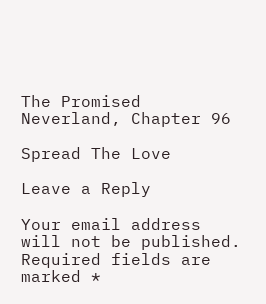The Promised Neverland, Chapter 96

Spread The Love

Leave a Reply

Your email address will not be published. Required fields are marked *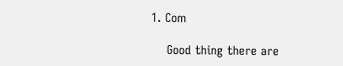1. Com

    Good thing there are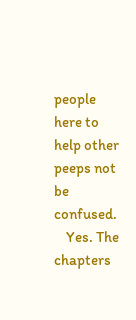people here to help other peeps not be confused.
    Yes. The chapters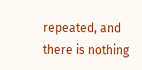repeated, and there is nothing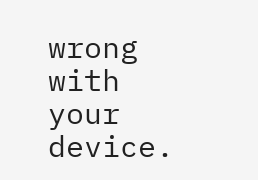wrong with your device.